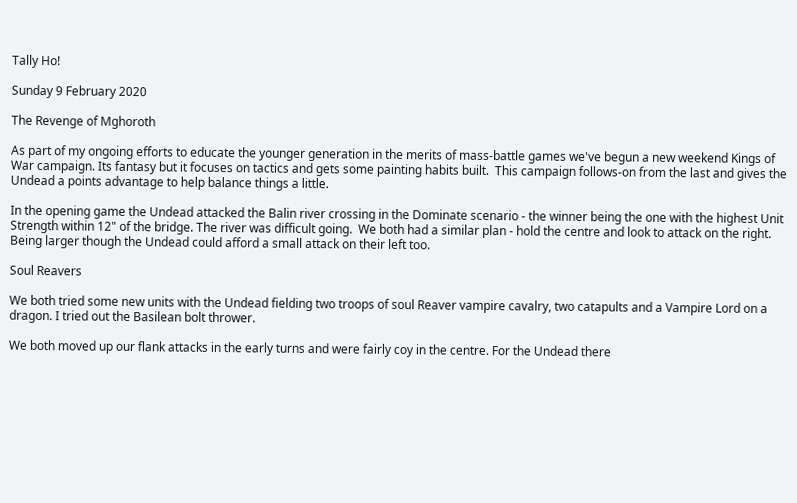Tally Ho!

Sunday 9 February 2020

The Revenge of Mghoroth

As part of my ongoing efforts to educate the younger generation in the merits of mass-battle games we've begun a new weekend Kings of War campaign. Its fantasy but it focuses on tactics and gets some painting habits built.  This campaign follows-on from the last and gives the Undead a points advantage to help balance things a little.

In the opening game the Undead attacked the Balin river crossing in the Dominate scenario - the winner being the one with the highest Unit Strength within 12" of the bridge. The river was difficult going.  We both had a similar plan - hold the centre and look to attack on the right. Being larger though the Undead could afford a small attack on their left too.

Soul Reavers

We both tried some new units with the Undead fielding two troops of soul Reaver vampire cavalry, two catapults and a Vampire Lord on a dragon. I tried out the Basilean bolt thrower.

We both moved up our flank attacks in the early turns and were fairly coy in the centre. For the Undead there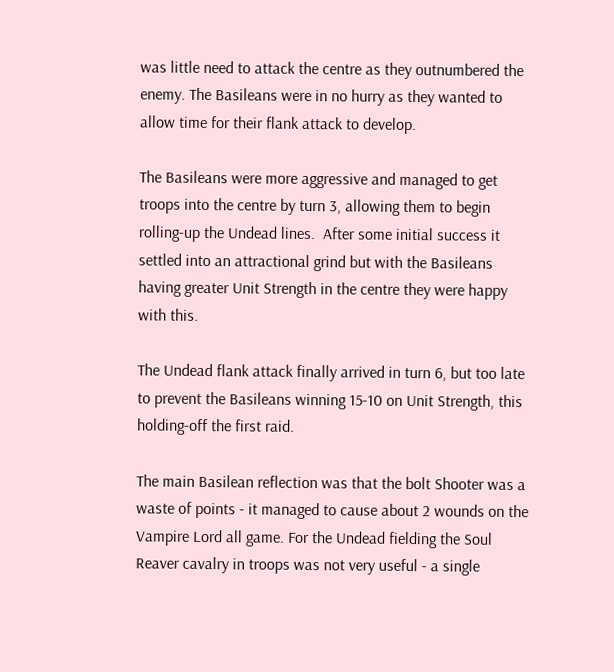was little need to attack the centre as they outnumbered the enemy. The Basileans were in no hurry as they wanted to allow time for their flank attack to develop.

The Basileans were more aggressive and managed to get troops into the centre by turn 3, allowing them to begin rolling-up the Undead lines.  After some initial success it settled into an attractional grind but with the Basileans having greater Unit Strength in the centre they were happy with this.

The Undead flank attack finally arrived in turn 6, but too late to prevent the Basileans winning 15-10 on Unit Strength, this holding-off the first raid.

The main Basilean reflection was that the bolt Shooter was a waste of points - it managed to cause about 2 wounds on the Vampire Lord all game. For the Undead fielding the Soul Reaver cavalry in troops was not very useful - a single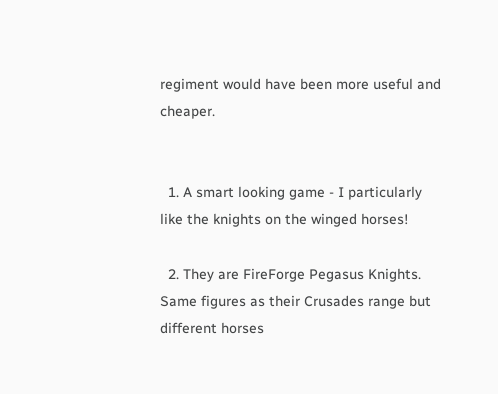regiment would have been more useful and cheaper.


  1. A smart looking game - I particularly like the knights on the winged horses!

  2. They are FireForge Pegasus Knights. Same figures as their Crusades range but different horses